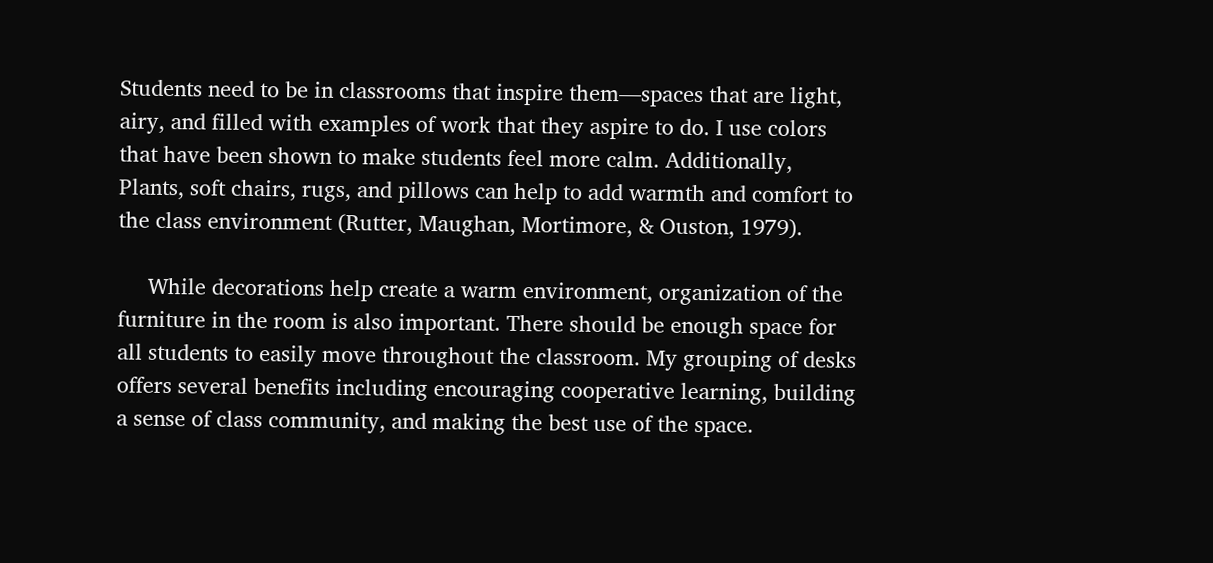Students need to be in classrooms that inspire them—spaces that are light, airy, and filled with examples of work that they aspire to do. I use colors that have been shown to make students feel more calm. Additionally, Plants, soft chairs, rugs, and pillows can help to add warmth and comfort to the class environment (Rutter, Maughan, Mortimore, & Ouston, 1979).

     While decorations help create a warm environment, organization of the furniture in the room is also important. There should be enough space for all students to easily move throughout the classroom. My grouping of desks offers several benefits including encouraging cooperative learning, building a sense of class community, and making the best use of the space.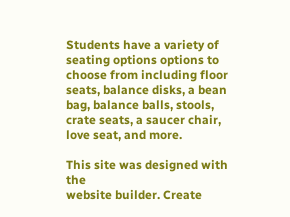Students have a variety of seating options options to choose from including floor seats, balance disks, a bean bag, balance balls, stools, crate seats, a saucer chair, love seat, and more.

This site was designed with the
website builder. Create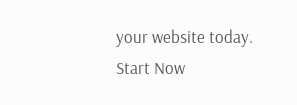your website today.
Start Now